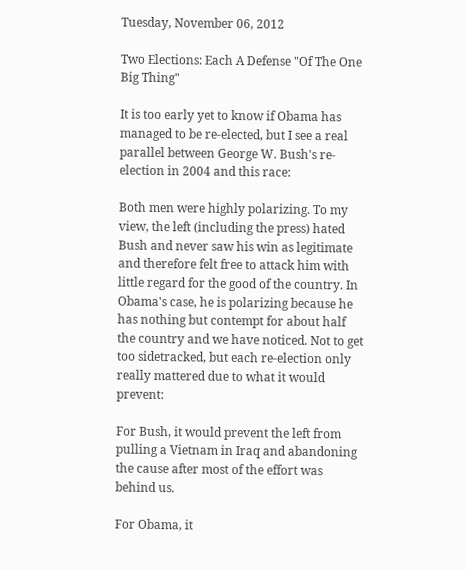Tuesday, November 06, 2012

Two Elections: Each A Defense "Of The One Big Thing"

It is too early yet to know if Obama has managed to be re-elected, but I see a real parallel between George W. Bush's re-election in 2004 and this race:

Both men were highly polarizing. To my view, the left (including the press) hated Bush and never saw his win as legitimate and therefore felt free to attack him with little regard for the good of the country. In Obama's case, he is polarizing because he has nothing but contempt for about half the country and we have noticed. Not to get too sidetracked, but each re-election only really mattered due to what it would prevent:

For Bush, it would prevent the left from pulling a Vietnam in Iraq and abandoning the cause after most of the effort was behind us.

For Obama, it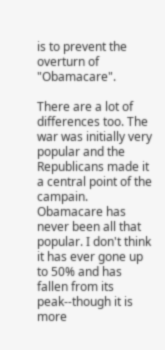is to prevent the overturn of "Obamacare".

There are a lot of differences too. The war was initially very popular and the Republicans made it a central point of the campain. Obamacare has never been all that popular. I don't think it has ever gone up to 50% and has fallen from its peak--though it is more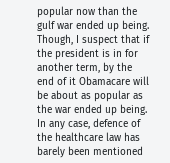popular now than the gulf war ended up being. Though, I suspect that if the president is in for another term, by the end of it Obamacare will be about as popular as the war ended up being. In any case, defence of the healthcare law has barely been mentioned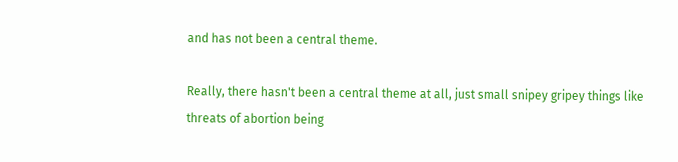and has not been a central theme.

Really, there hasn't been a central theme at all, just small snipey gripey things like threats of abortion being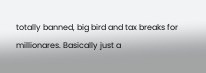totally banned, big bird and tax breaks for millionares. Basically just a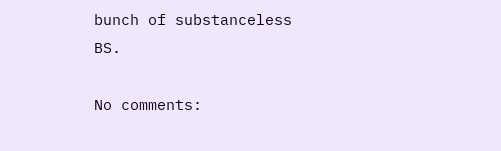bunch of substanceless BS.

No comments: